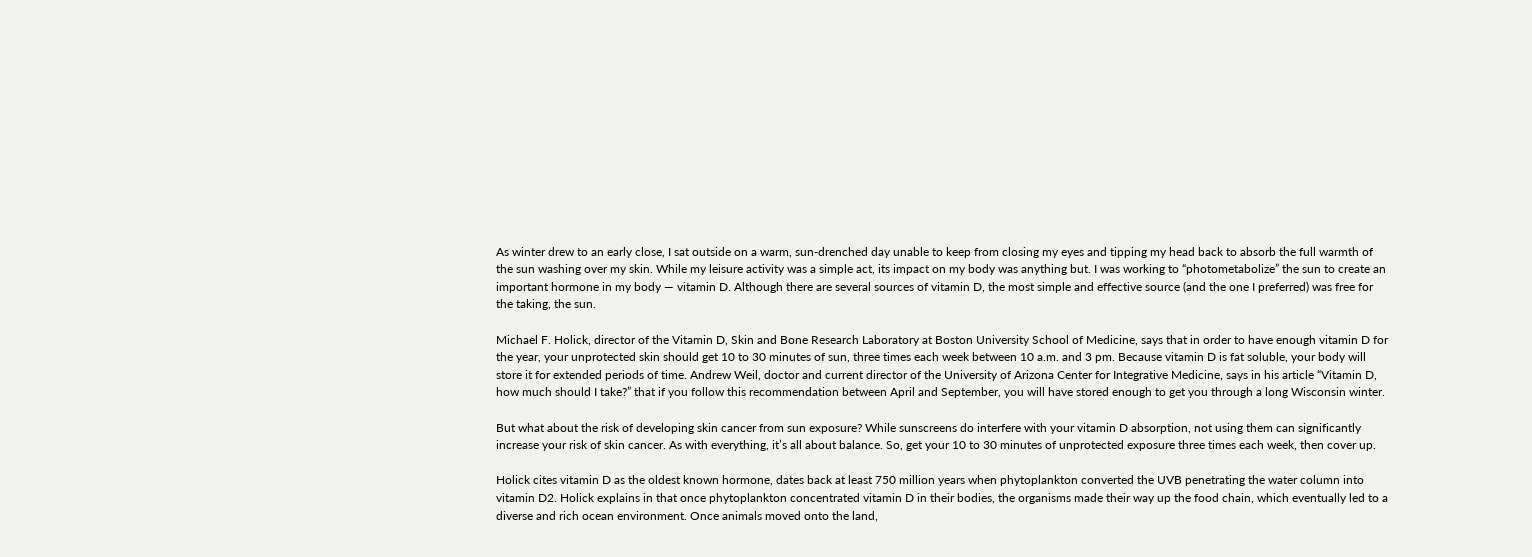As winter drew to an early close, I sat outside on a warm, sun-drenched day unable to keep from closing my eyes and tipping my head back to absorb the full warmth of the sun washing over my skin. While my leisure activity was a simple act, its impact on my body was anything but. I was working to “photometabolize” the sun to create an important hormone in my body — vitamin D. Although there are several sources of vitamin D, the most simple and effective source (and the one I preferred) was free for the taking, the sun.

Michael F. Holick, director of the Vitamin D, Skin and Bone Research Laboratory at Boston University School of Medicine, says that in order to have enough vitamin D for the year, your unprotected skin should get 10 to 30 minutes of sun, three times each week between 10 a.m. and 3 pm. Because vitamin D is fat soluble, your body will store it for extended periods of time. Andrew Weil, doctor and current director of the University of Arizona Center for Integrative Medicine, says in his article “Vitamin D, how much should I take?” that if you follow this recommendation between April and September, you will have stored enough to get you through a long Wisconsin winter.

But what about the risk of developing skin cancer from sun exposure? While sunscreens do interfere with your vitamin D absorption, not using them can significantly increase your risk of skin cancer. As with everything, it’s all about balance. So, get your 10 to 30 minutes of unprotected exposure three times each week, then cover up.

Holick cites vitamin D as the oldest known hormone, dates back at least 750 million years when phytoplankton converted the UVB penetrating the water column into vitamin D2. Holick explains in that once phytoplankton concentrated vitamin D in their bodies, the organisms made their way up the food chain, which eventually led to a diverse and rich ocean environment. Once animals moved onto the land,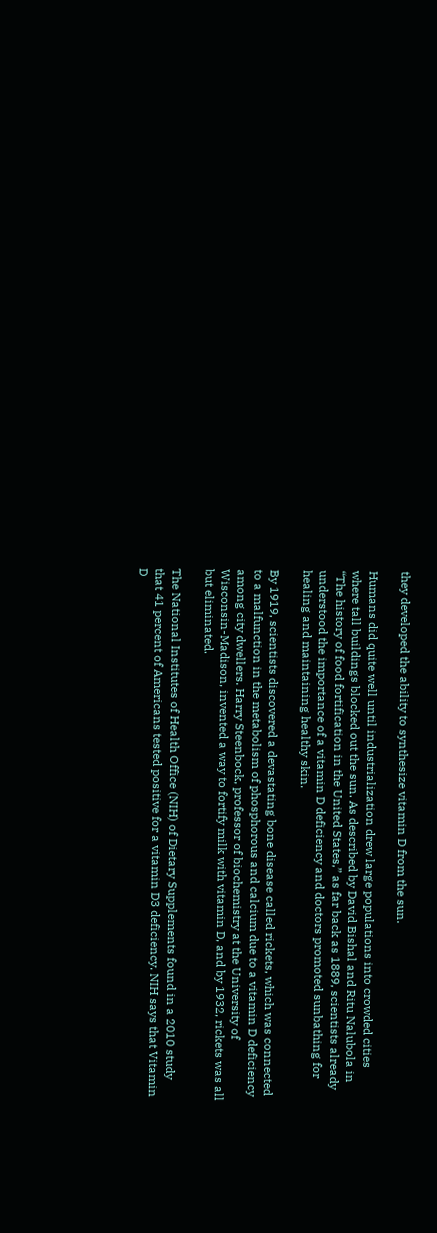they developed the ability to synthesize vitamin D from the sun.

Humans did quite well until industrialization drew large populations into crowded cities where tall buildings blocked out the sun. As described by David Bishal and Ritu Nalubola in “The history of food fortification in the United States,” as far back as 1889, scientists already understood the importance of a vitamin D deficiency and doctors promoted sunbathing for healing and maintaining healthy skin.

By 1919, scientists discovered a devastating bone disease called rickets, which was connected to a malfunction in the metabolism of phosphorous and calcium due to a vitamin D deficiency among city dwellers. Harry Steenbock, professor of biochemistry at the University of Wisconsin-Madison, invented a way to fortify milk with vitamin D, and by 1932, rickets was all but eliminated.

The National Institutes of Health Office (NIH) of Dietary Supplements found in a 2010 study that 41 percent of Americans tested positive for a vitamin D3 deficiency. NIH says that Vitamin D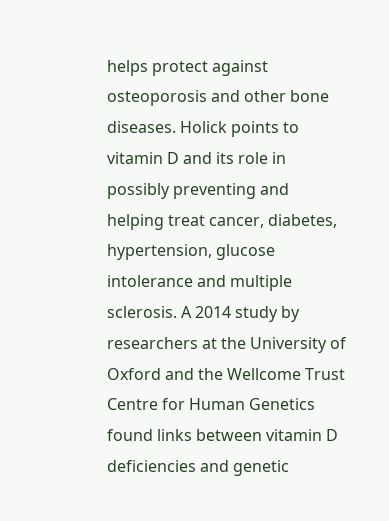helps protect against osteoporosis and other bone diseases. Holick points to vitamin D and its role in possibly preventing and helping treat cancer, diabetes, hypertension, glucose intolerance and multiple sclerosis. A 2014 study by researchers at the University of Oxford and the Wellcome Trust Centre for Human Genetics found links between vitamin D deficiencies and genetic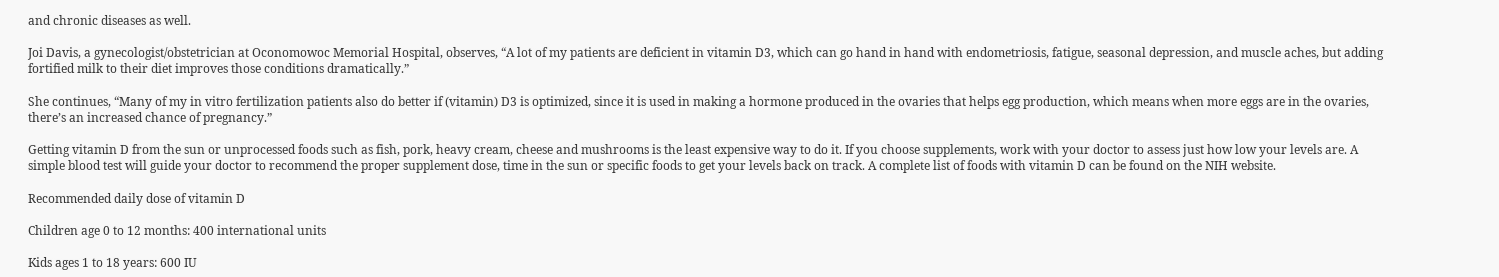and chronic diseases as well.

Joi Davis, a gynecologist/obstetrician at Oconomowoc Memorial Hospital, observes, “A lot of my patients are deficient in vitamin D3, which can go hand in hand with endometriosis, fatigue, seasonal depression, and muscle aches, but adding fortified milk to their diet improves those conditions dramatically.”

She continues, “Many of my in vitro fertilization patients also do better if (vitamin) D3 is optimized, since it is used in making a hormone produced in the ovaries that helps egg production, which means when more eggs are in the ovaries, there’s an increased chance of pregnancy.”

Getting vitamin D from the sun or unprocessed foods such as fish, pork, heavy cream, cheese and mushrooms is the least expensive way to do it. If you choose supplements, work with your doctor to assess just how low your levels are. A simple blood test will guide your doctor to recommend the proper supplement dose, time in the sun or specific foods to get your levels back on track. A complete list of foods with vitamin D can be found on the NIH website.

Recommended daily dose of vitamin D

Children age 0 to 12 months: 400 international units

Kids ages 1 to 18 years: 600 IU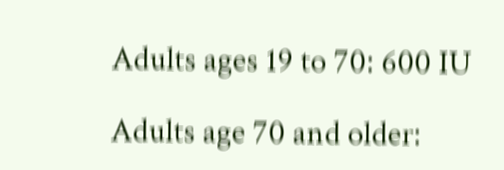Adults ages 19 to 70: 600 IU

Adults age 70 and older: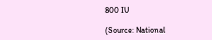800 IU

(Source: National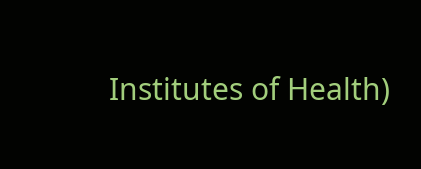Institutes of Health)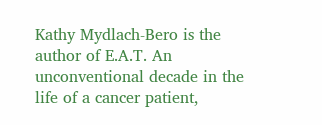Kathy Mydlach-Bero is the author of E.A.T. An unconventional decade in the life of a cancer patient,